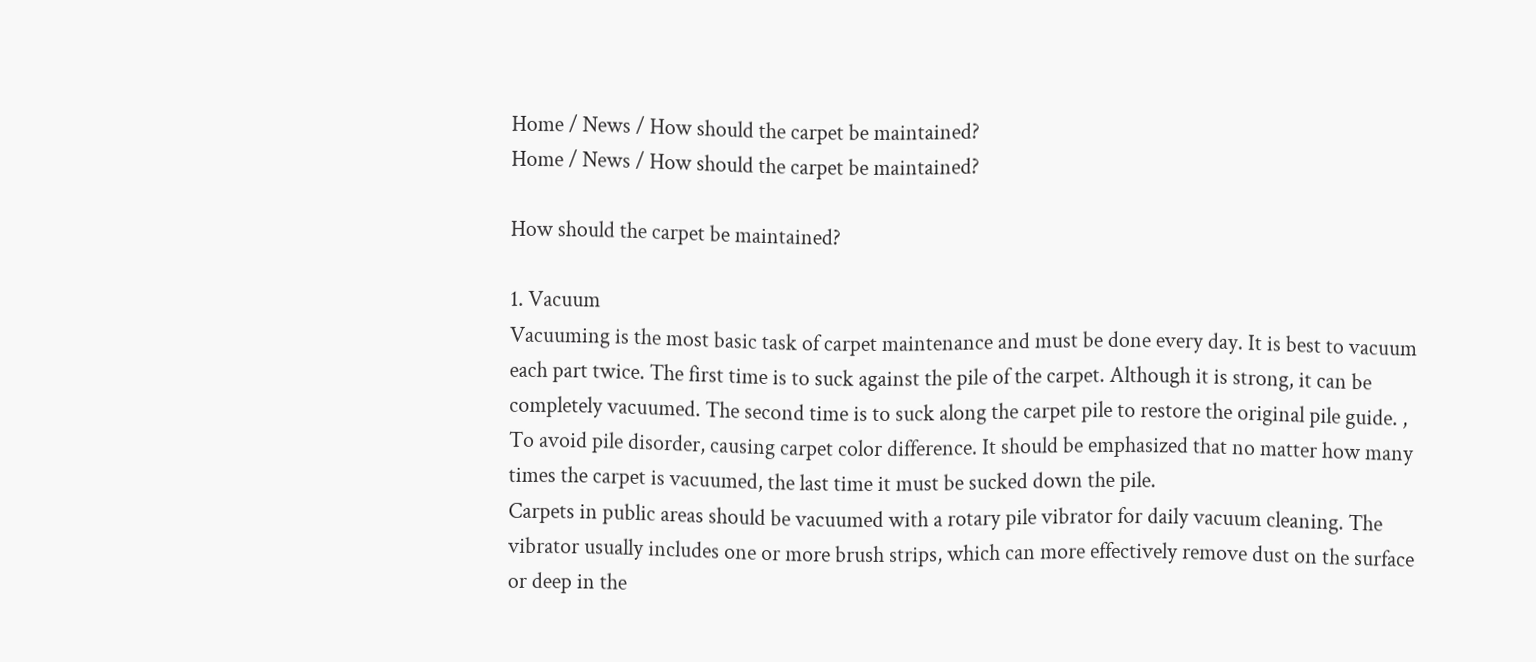Home / News / How should the carpet be maintained?
Home / News / How should the carpet be maintained?

How should the carpet be maintained?

1. Vacuum
Vacuuming is the most basic task of carpet maintenance and must be done every day. It is best to vacuum each part twice. The first time is to suck against the pile of the carpet. Although it is strong, it can be completely vacuumed. The second time is to suck along the carpet pile to restore the original pile guide. , To avoid pile disorder, causing carpet color difference. It should be emphasized that no matter how many times the carpet is vacuumed, the last time it must be sucked down the pile.
Carpets in public areas should be vacuumed with a rotary pile vibrator for daily vacuum cleaning. The vibrator usually includes one or more brush strips, which can more effectively remove dust on the surface or deep in the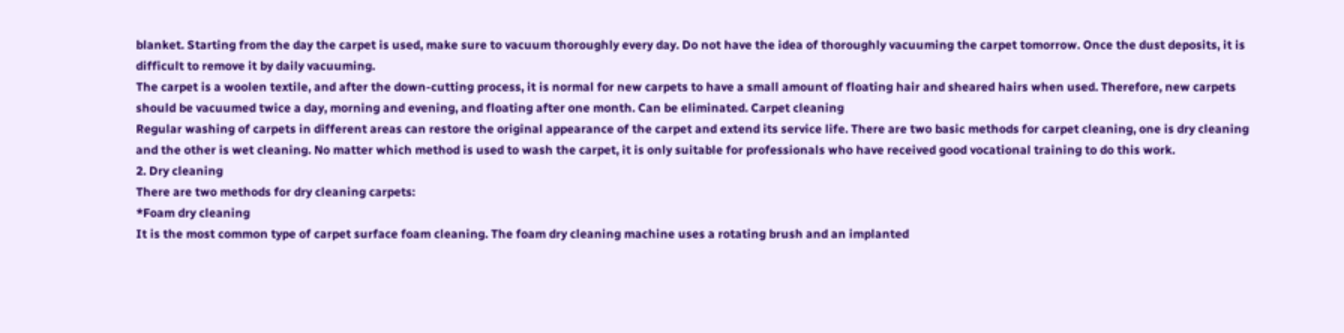blanket. Starting from the day the carpet is used, make sure to vacuum thoroughly every day. Do not have the idea of thoroughly vacuuming the carpet tomorrow. Once the dust deposits, it is difficult to remove it by daily vacuuming.
The carpet is a woolen textile, and after the down-cutting process, it is normal for new carpets to have a small amount of floating hair and sheared hairs when used. Therefore, new carpets should be vacuumed twice a day, morning and evening, and floating after one month. Can be eliminated. Carpet cleaning
Regular washing of carpets in different areas can restore the original appearance of the carpet and extend its service life. There are two basic methods for carpet cleaning, one is dry cleaning and the other is wet cleaning. No matter which method is used to wash the carpet, it is only suitable for professionals who have received good vocational training to do this work.
2. Dry cleaning
There are two methods for dry cleaning carpets:
*Foam dry cleaning
It is the most common type of carpet surface foam cleaning. The foam dry cleaning machine uses a rotating brush and an implanted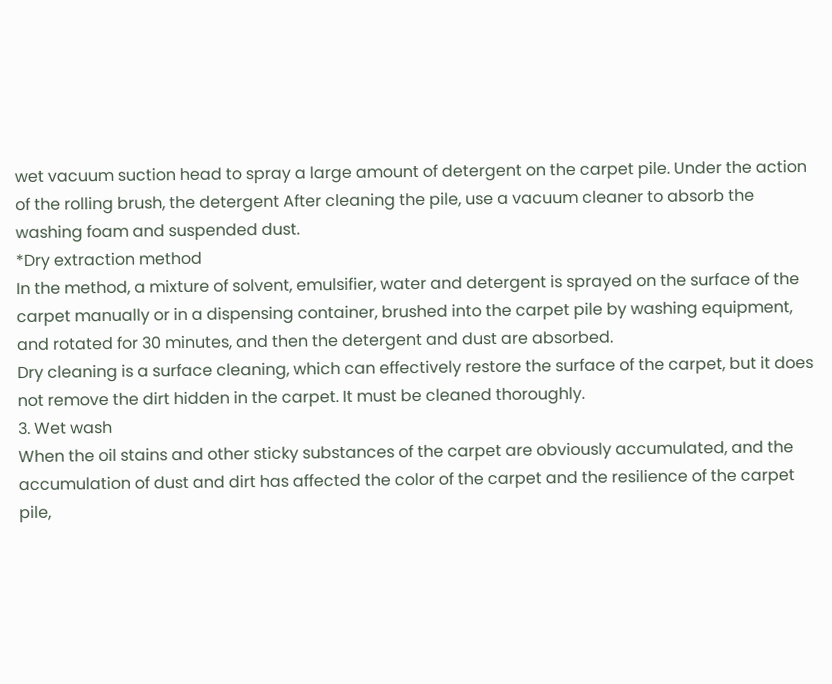wet vacuum suction head to spray a large amount of detergent on the carpet pile. Under the action of the rolling brush, the detergent After cleaning the pile, use a vacuum cleaner to absorb the washing foam and suspended dust.
*Dry extraction method
In the method, a mixture of solvent, emulsifier, water and detergent is sprayed on the surface of the carpet manually or in a dispensing container, brushed into the carpet pile by washing equipment, and rotated for 30 minutes, and then the detergent and dust are absorbed.
Dry cleaning is a surface cleaning, which can effectively restore the surface of the carpet, but it does not remove the dirt hidden in the carpet. It must be cleaned thoroughly.
3. Wet wash
When the oil stains and other sticky substances of the carpet are obviously accumulated, and the accumulation of dust and dirt has affected the color of the carpet and the resilience of the carpet pile,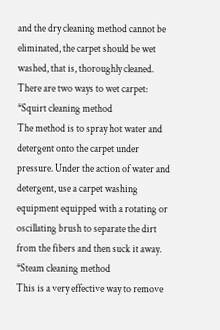and the dry cleaning method cannot be eliminated, the carpet should be wet washed, that is, thoroughly cleaned.
There are two ways to wet carpet:
*Squirt cleaning method
The method is to spray hot water and detergent onto the carpet under pressure. Under the action of water and detergent, use a carpet washing equipment equipped with a rotating or oscillating brush to separate the dirt from the fibers and then suck it away.
*Steam cleaning method
This is a very effective way to remove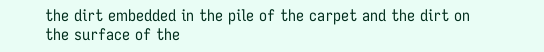the dirt embedded in the pile of the carpet and the dirt on the surface of the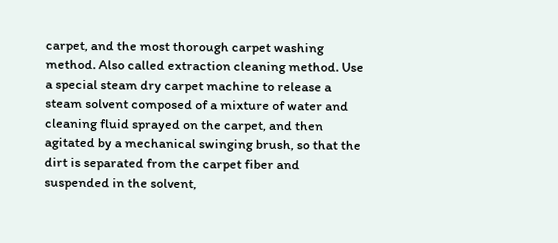carpet, and the most thorough carpet washing method. Also called extraction cleaning method. Use a special steam dry carpet machine to release a steam solvent composed of a mixture of water and cleaning fluid sprayed on the carpet, and then agitated by a mechanical swinging brush, so that the dirt is separated from the carpet fiber and suspended in the solvent,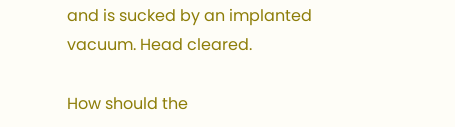and is sucked by an implanted vacuum. Head cleared.

How should the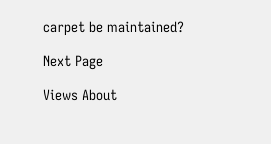carpet be maintained?

Next Page

Views About